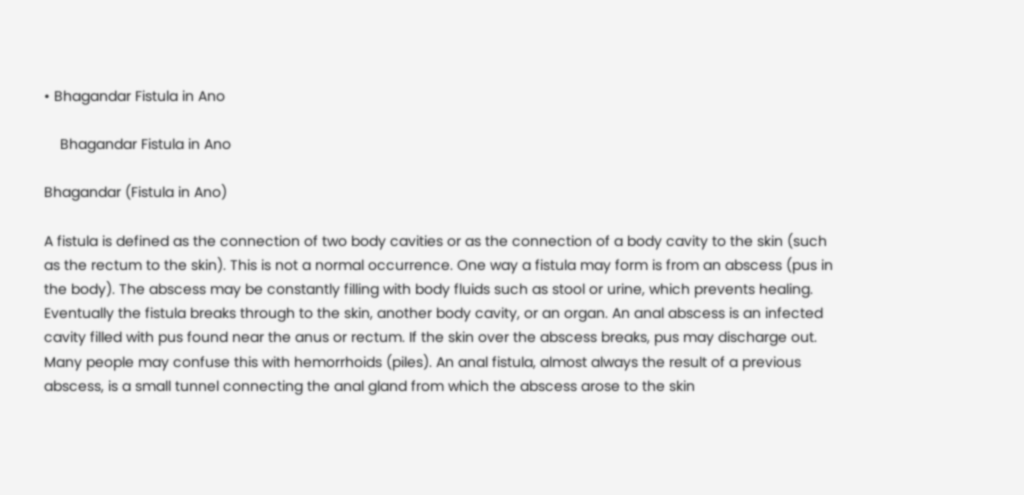• Bhagandar Fistula in Ano

    Bhagandar Fistula in Ano

Bhagandar (Fistula in Ano)

A fistula is defined as the connection of two body cavities or as the connection of a body cavity to the skin (such as the rectum to the skin). This is not a normal occurrence. One way a fistula may form is from an abscess (pus in the body). The abscess may be constantly filling with body fluids such as stool or urine, which prevents healing. Eventually the fistula breaks through to the skin, another body cavity, or an organ. An anal abscess is an infected cavity filled with pus found near the anus or rectum. If the skin over the abscess breaks, pus may discharge out. Many people may confuse this with hemorrhoids (piles). An anal fistula, almost always the result of a previous abscess, is a small tunnel connecting the anal gland from which the abscess arose to the skin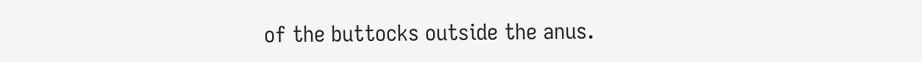of the buttocks outside the anus.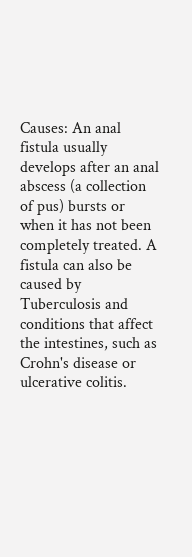Causes: An anal fistula usually develops after an anal abscess (a collection of pus) bursts or when it has not been completely treated. A fistula can also be caused by Tuberculosis and conditions that affect the intestines, such as Crohn's disease or ulcerative colitis.